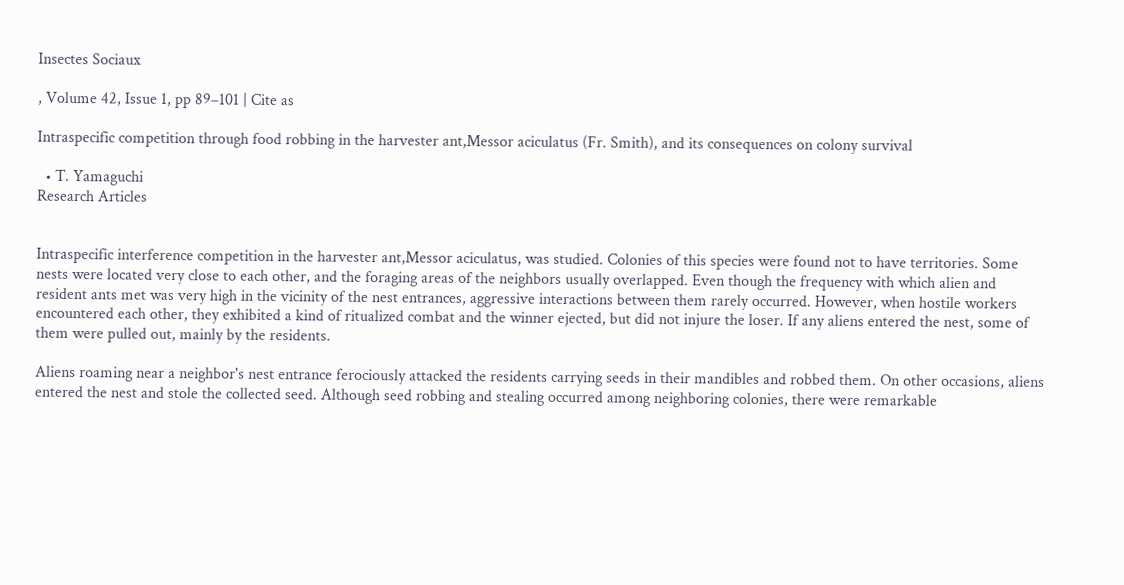Insectes Sociaux

, Volume 42, Issue 1, pp 89–101 | Cite as

Intraspecific competition through food robbing in the harvester ant,Messor aciculatus (Fr. Smith), and its consequences on colony survival

  • T. Yamaguchi
Research Articles


Intraspecific interference competition in the harvester ant,Messor aciculatus, was studied. Colonies of this species were found not to have territories. Some nests were located very close to each other, and the foraging areas of the neighbors usually overlapped. Even though the frequency with which alien and resident ants met was very high in the vicinity of the nest entrances, aggressive interactions between them rarely occurred. However, when hostile workers encountered each other, they exhibited a kind of ritualized combat and the winner ejected, but did not injure the loser. If any aliens entered the nest, some of them were pulled out, mainly by the residents.

Aliens roaming near a neighbor's nest entrance ferociously attacked the residents carrying seeds in their mandibles and robbed them. On other occasions, aliens entered the nest and stole the collected seed. Although seed robbing and stealing occurred among neighboring colonies, there were remarkable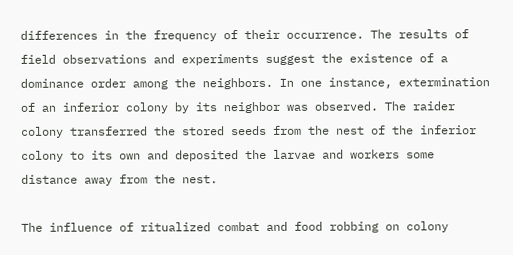differences in the frequency of their occurrence. The results of field observations and experiments suggest the existence of a dominance order among the neighbors. In one instance, extermination of an inferior colony by its neighbor was observed. The raider colony transferred the stored seeds from the nest of the inferior colony to its own and deposited the larvae and workers some distance away from the nest.

The influence of ritualized combat and food robbing on colony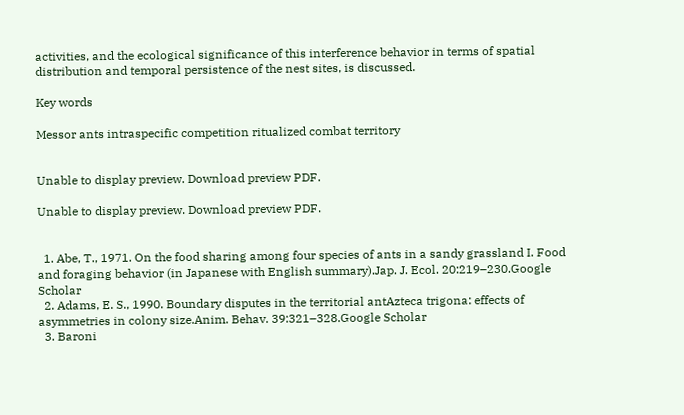activities, and the ecological significance of this interference behavior in terms of spatial distribution and temporal persistence of the nest sites, is discussed.

Key words

Messor ants intraspecific competition ritualized combat territory


Unable to display preview. Download preview PDF.

Unable to display preview. Download preview PDF.


  1. Abe, T., 1971. On the food sharing among four species of ants in a sandy grassland I. Food and foraging behavior (in Japanese with English summary).Jap. J. Ecol. 20:219–230.Google Scholar
  2. Adams, E. S., 1990. Boundary disputes in the territorial antAzteca trigona: effects of asymmetries in colony size.Anim. Behav. 39:321–328.Google Scholar
  3. Baroni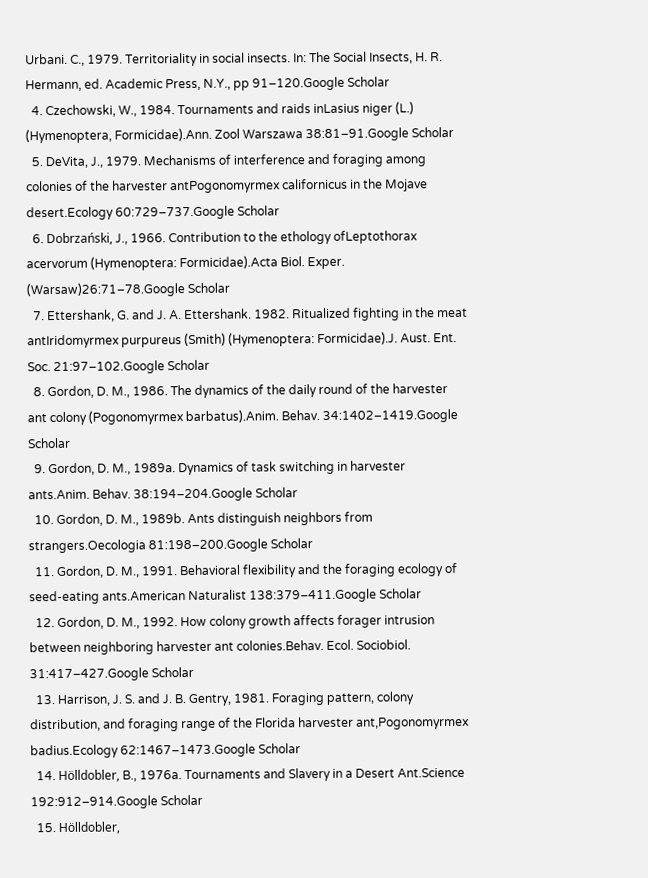Urbani. C., 1979. Territoriality in social insects. In: The Social Insects, H. R. Hermann, ed. Academic Press, N.Y., pp 91–120.Google Scholar
  4. Czechowski, W., 1984. Tournaments and raids inLasius niger (L.) (Hymenoptera, Formicidae).Ann. Zool Warszawa 38:81–91.Google Scholar
  5. DeVita, J., 1979. Mechanisms of interference and foraging among colonies of the harvester antPogonomyrmex californicus in the Mojave desert.Ecology 60:729–737.Google Scholar
  6. Dobrzański, J., 1966. Contribution to the ethology ofLeptothorax acervorum (Hymenoptera: Formicidae).Acta Biol. Exper. (Warsaw)26:71–78.Google Scholar
  7. Ettershank, G. and J. A. Ettershank. 1982. Ritualized fighting in the meat antIridomyrmex purpureus (Smith) (Hymenoptera: Formicidae).J. Aust. Ent. Soc. 21:97–102.Google Scholar
  8. Gordon, D. M., 1986. The dynamics of the daily round of the harvester ant colony (Pogonomyrmex barbatus).Anim. Behav. 34:1402–1419.Google Scholar
  9. Gordon, D. M., 1989a. Dynamics of task switching in harvester ants.Anim. Behav. 38:194–204.Google Scholar
  10. Gordon, D. M., 1989b. Ants distinguish neighbors from strangers.Oecologia 81:198–200.Google Scholar
  11. Gordon, D. M., 1991. Behavioral flexibility and the foraging ecology of seed-eating ants.American Naturalist 138:379–411.Google Scholar
  12. Gordon, D. M., 1992. How colony growth affects forager intrusion between neighboring harvester ant colonies.Behav. Ecol. Sociobiol. 31:417–427.Google Scholar
  13. Harrison, J. S. and J. B. Gentry, 1981. Foraging pattern, colony distribution, and foraging range of the Florida harvester ant,Pogonomyrmex badius.Ecology 62:1467–1473.Google Scholar
  14. Hölldobler, B., 1976a. Tournaments and Slavery in a Desert Ant.Science 192:912–914.Google Scholar
  15. Hölldobler,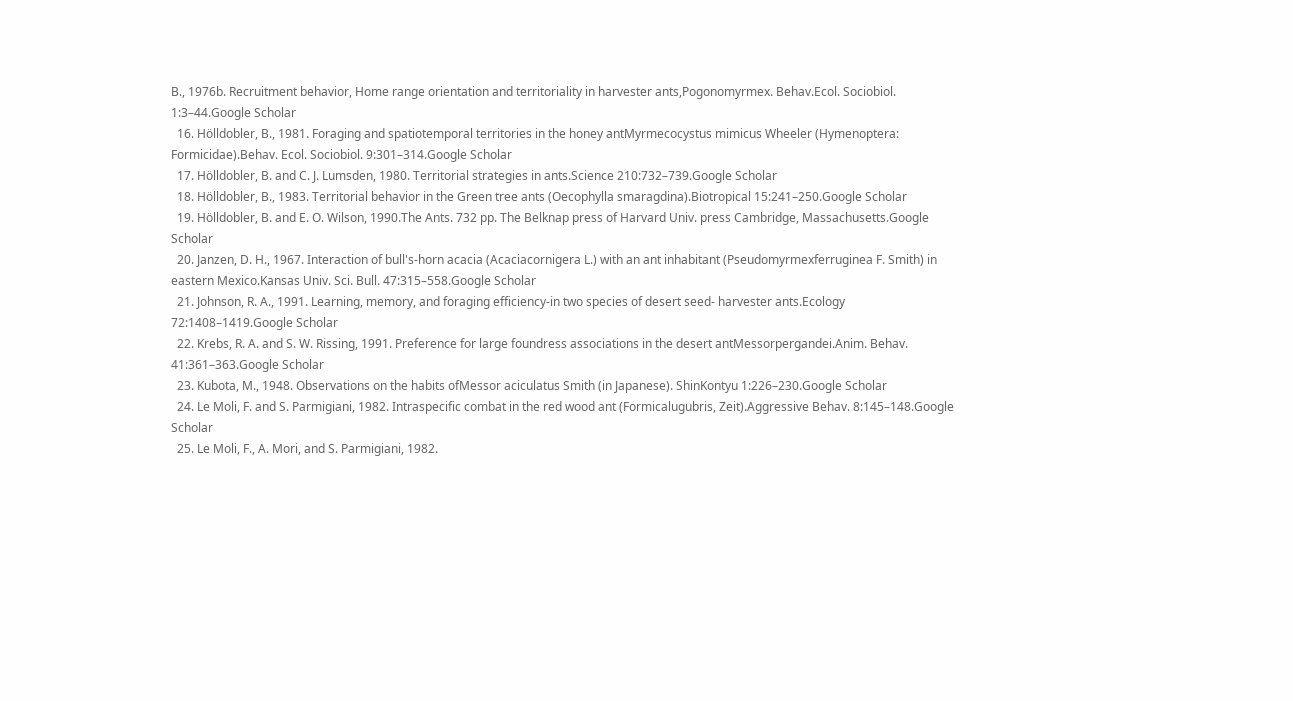B., 1976b. Recruitment behavior, Home range orientation and territoriality in harvester ants,Pogonomyrmex. Behav.Ecol. Sociobiol. 1:3–44.Google Scholar
  16. Hölldobler, B., 1981. Foraging and spatiotemporal territories in the honey antMyrmecocystus mimicus Wheeler (Hymenoptera: Formicidae).Behav. Ecol. Sociobiol. 9:301–314.Google Scholar
  17. Hölldobler, B. and C. J. Lumsden, 1980. Territorial strategies in ants.Science 210:732–739.Google Scholar
  18. Hölldobler, B., 1983. Territorial behavior in the Green tree ants (Oecophylla smaragdina).Biotropical 15:241–250.Google Scholar
  19. Hölldobler, B. and E. O. Wilson, 1990.The Ants. 732 pp. The Belknap press of Harvard Univ. press Cambridge, Massachusetts.Google Scholar
  20. Janzen, D. H., 1967. Interaction of bull's-horn acacia (Acaciacornigera L.) with an ant inhabitant (Pseudomyrmexferruginea F. Smith) in eastern Mexico.Kansas Univ. Sci. Bull. 47:315–558.Google Scholar
  21. Johnson, R. A., 1991. Learning, memory, and foraging efficiency-in two species of desert seed- harvester ants.Ecology 72:1408–1419.Google Scholar
  22. Krebs, R. A. and S. W. Rissing, 1991. Preference for large foundress associations in the desert antMessorpergandei.Anim. Behav. 41:361–363.Google Scholar
  23. Kubota, M., 1948. Observations on the habits ofMessor aciculatus Smith (in Japanese). ShinKontyu 1:226–230.Google Scholar
  24. Le Moli, F. and S. Parmigiani, 1982. Intraspecific combat in the red wood ant (Formicalugubris, Zeit).Aggressive Behav. 8:145–148.Google Scholar
  25. Le Moli, F., A. Mori, and S. Parmigiani, 1982.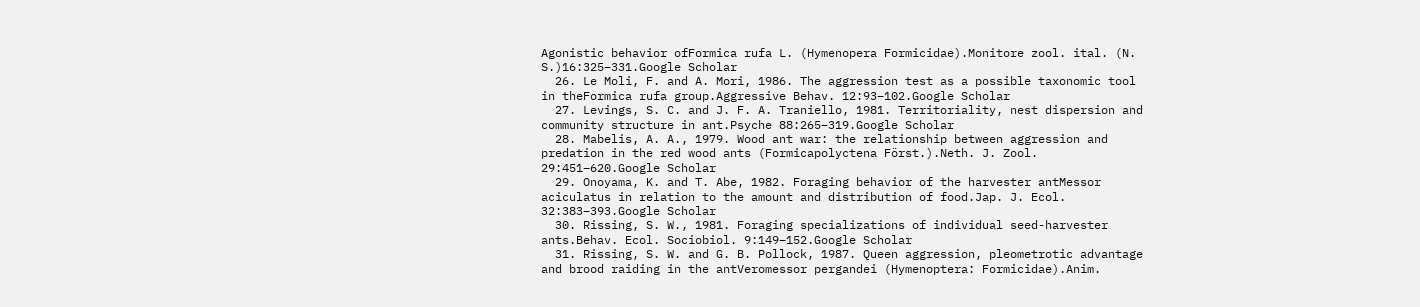Agonistic behavior ofFormica rufa L. (Hymenopera Formicidae).Monitore zool. ital. (N. S.)16:325–331.Google Scholar
  26. Le Moli, F. and A. Mori, 1986. The aggression test as a possible taxonomic tool in theFormica rufa group.Aggressive Behav. 12:93–102.Google Scholar
  27. Levings, S. C. and J. F. A. Traniello, 1981. Territoriality, nest dispersion and community structure in ant.Psyche 88:265–319.Google Scholar
  28. Mabelis, A. A., 1979. Wood ant war: the relationship between aggression and predation in the red wood ants (Formicapolyctena Först.).Neth. J. Zool. 29:451–620.Google Scholar
  29. Onoyama, K. and T. Abe, 1982. Foraging behavior of the harvester antMessor aciculatus in relation to the amount and distribution of food.Jap. J. Ecol. 32:383–393.Google Scholar
  30. Rissing, S. W., 1981. Foraging specializations of individual seed-harvester ants.Behav. Ecol. Sociobiol. 9:149–152.Google Scholar
  31. Rissing, S. W. and G. B. Pollock, 1987. Queen aggression, pleometrotic advantage and brood raiding in the antVeromessor pergandei (Hymenoptera: Formicidae).Anim.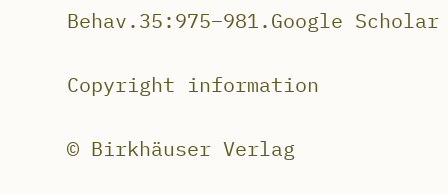Behav.35:975–981.Google Scholar

Copyright information

© Birkhäuser Verlag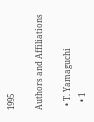1995

Authors and Affiliations

  • T. Yamaguchi
    • 1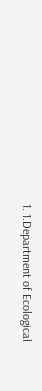1. 1.Department of Ecological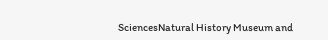SciencesNatural History Museum and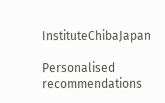InstituteChibaJapan

Personalised recommendations